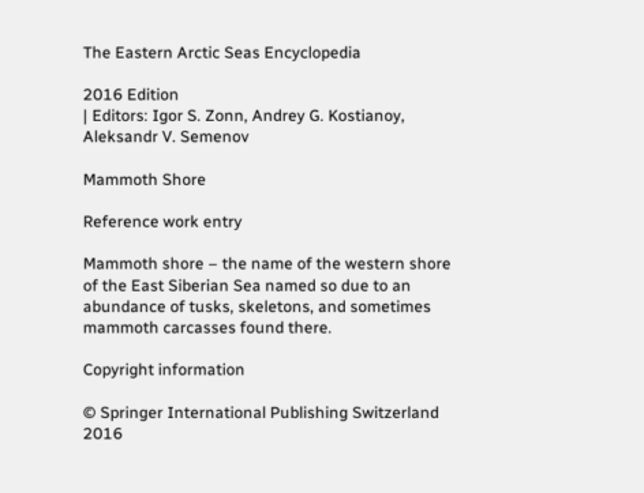The Eastern Arctic Seas Encyclopedia

2016 Edition
| Editors: Igor S. Zonn, Andrey G. Kostianoy, Aleksandr V. Semenov

Mammoth Shore

Reference work entry

Mammoth shore – the name of the western shore of the East Siberian Sea named so due to an abundance of tusks, skeletons, and sometimes mammoth carcasses found there.

Copyright information

© Springer International Publishing Switzerland 2016